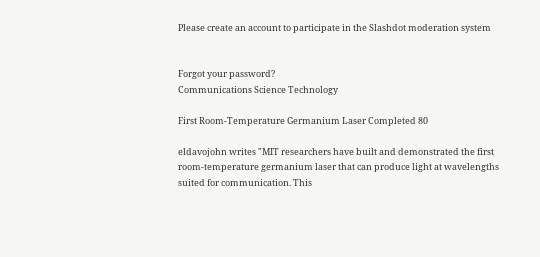Please create an account to participate in the Slashdot moderation system


Forgot your password?
Communications Science Technology

First Room-Temperature Germanium Laser Completed 80

eldavojohn writes "MIT researchers have built and demonstrated the first room-temperature germanium laser that can produce light at wavelengths suited for communication. This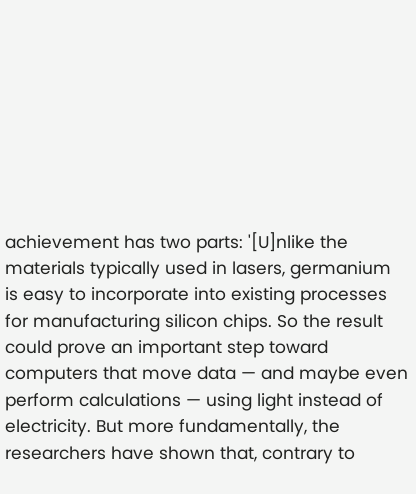achievement has two parts: '[U]nlike the materials typically used in lasers, germanium is easy to incorporate into existing processes for manufacturing silicon chips. So the result could prove an important step toward computers that move data — and maybe even perform calculations — using light instead of electricity. But more fundamentally, the researchers have shown that, contrary to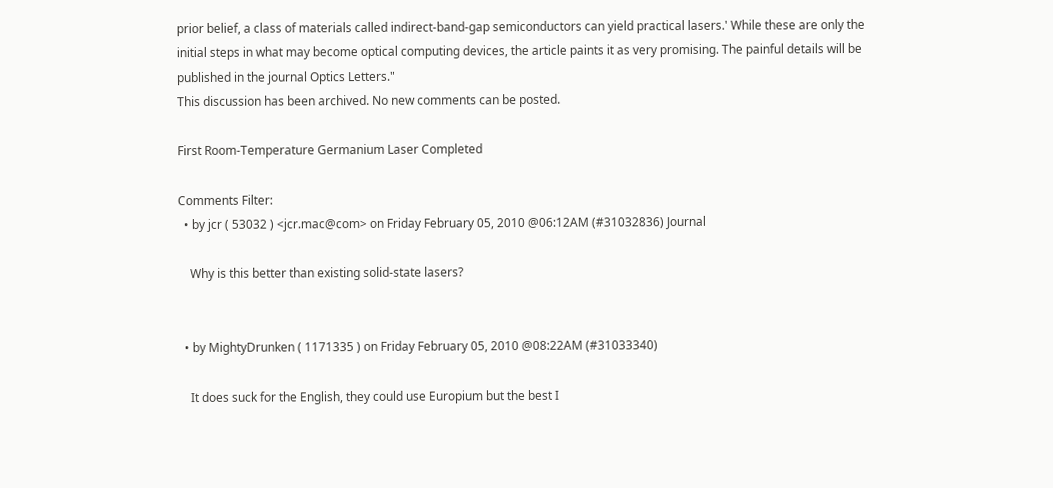prior belief, a class of materials called indirect-band-gap semiconductors can yield practical lasers.' While these are only the initial steps in what may become optical computing devices, the article paints it as very promising. The painful details will be published in the journal Optics Letters."
This discussion has been archived. No new comments can be posted.

First Room-Temperature Germanium Laser Completed

Comments Filter:
  • by jcr ( 53032 ) <jcr.mac@com> on Friday February 05, 2010 @06:12AM (#31032836) Journal

    Why is this better than existing solid-state lasers?


  • by MightyDrunken ( 1171335 ) on Friday February 05, 2010 @08:22AM (#31033340)

    It does suck for the English, they could use Europium but the best I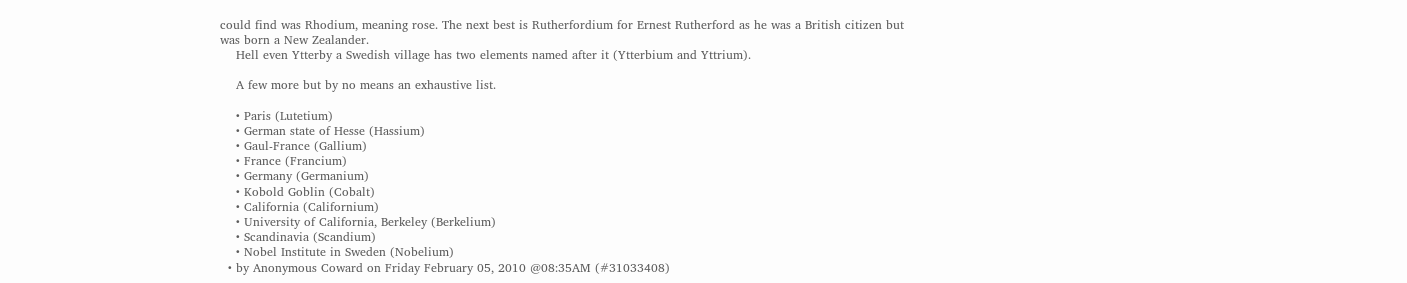could find was Rhodium, meaning rose. The next best is Rutherfordium for Ernest Rutherford as he was a British citizen but was born a New Zealander.
    Hell even Ytterby a Swedish village has two elements named after it (Ytterbium and Yttrium).

    A few more but by no means an exhaustive list.

    • Paris (Lutetium)
    • German state of Hesse (Hassium)
    • Gaul-France (Gallium)
    • France (Francium)
    • Germany (Germanium)
    • Kobold Goblin (Cobalt)
    • California (Californium)
    • University of California, Berkeley (Berkelium)
    • Scandinavia (Scandium)
    • Nobel Institute in Sweden (Nobelium)
  • by Anonymous Coward on Friday February 05, 2010 @08:35AM (#31033408)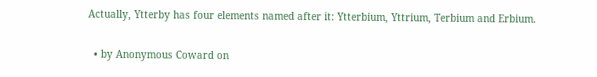Actually, Ytterby has four elements named after it: Ytterbium, Yttrium, Terbium and Erbium.

  • by Anonymous Coward on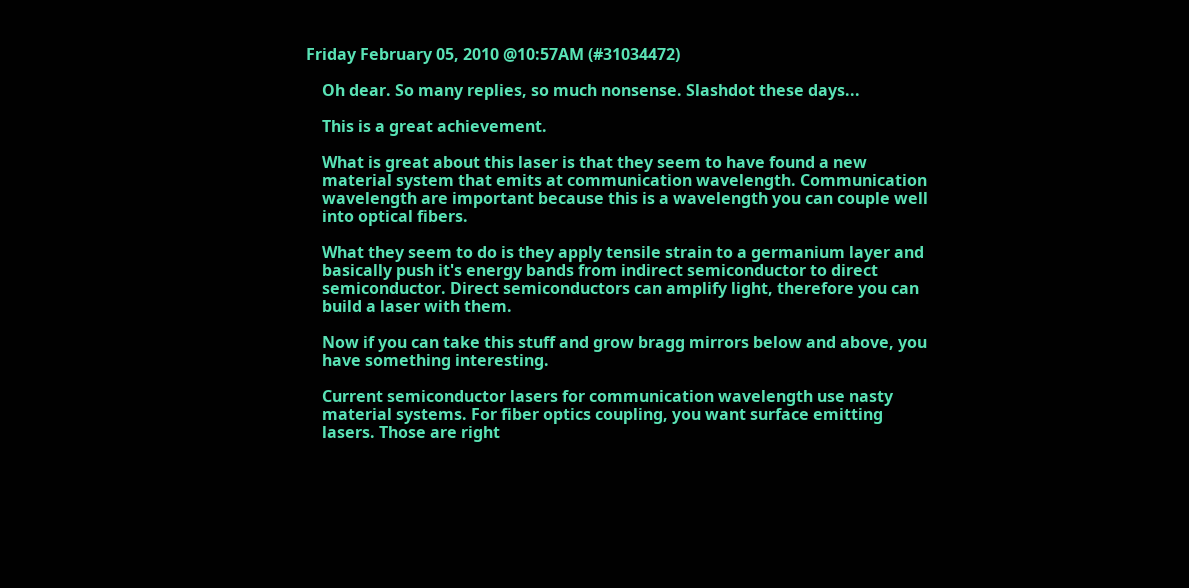Friday February 05, 2010 @10:57AM (#31034472)

    Oh dear. So many replies, so much nonsense. Slashdot these days...

    This is a great achievement.

    What is great about this laser is that they seem to have found a new
    material system that emits at communication wavelength. Communication
    wavelength are important because this is a wavelength you can couple well
    into optical fibers.

    What they seem to do is they apply tensile strain to a germanium layer and
    basically push it's energy bands from indirect semiconductor to direct
    semiconductor. Direct semiconductors can amplify light, therefore you can
    build a laser with them.

    Now if you can take this stuff and grow bragg mirrors below and above, you
    have something interesting.

    Current semiconductor lasers for communication wavelength use nasty
    material systems. For fiber optics coupling, you want surface emitting
    lasers. Those are right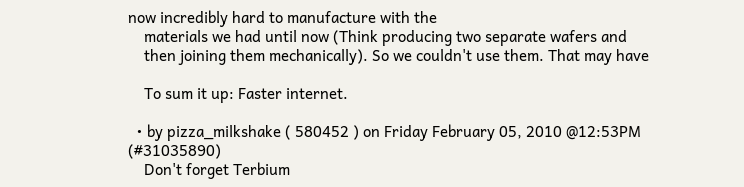now incredibly hard to manufacture with the
    materials we had until now (Think producing two separate wafers and
    then joining them mechanically). So we couldn't use them. That may have

    To sum it up: Faster internet.

  • by pizza_milkshake ( 580452 ) on Friday February 05, 2010 @12:53PM (#31035890)
    Don't forget Terbium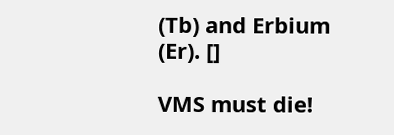(Tb) and Erbium (Er). []

VMS must die!